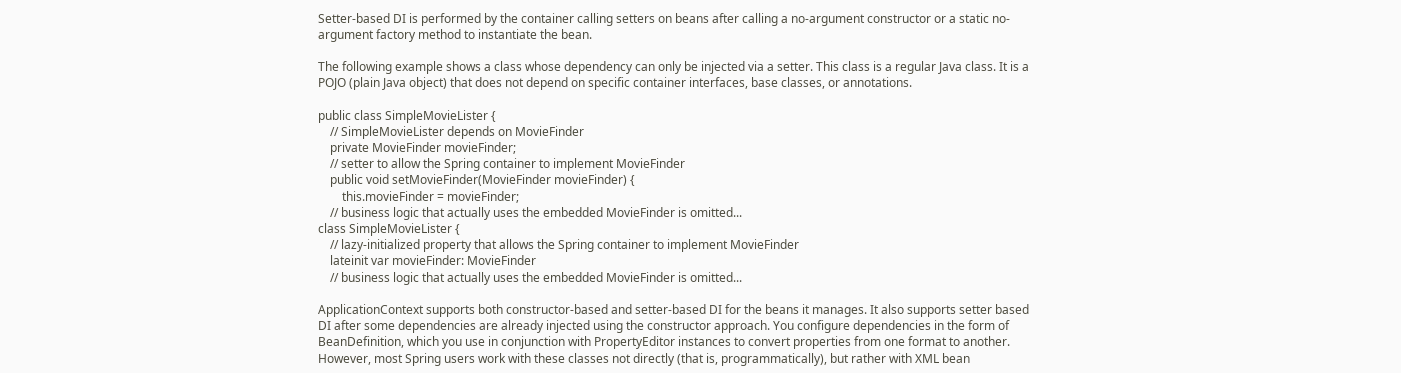Setter-based DI is performed by the container calling setters on beans after calling a no-argument constructor or a static no-argument factory method to instantiate the bean.

The following example shows a class whose dependency can only be injected via a setter. This class is a regular Java class. It is a POJO (plain Java object) that does not depend on specific container interfaces, base classes, or annotations.

public class SimpleMovieLister {
    // SimpleMovieLister depends on MovieFinder
    private MovieFinder movieFinder;
    // setter to allow the Spring container to implement MovieFinder
    public void setMovieFinder(MovieFinder movieFinder) {
        this.movieFinder = movieFinder;
    // business logic that actually uses the embedded MovieFinder is omitted...
class SimpleMovieLister {
    // lazy-initialized property that allows the Spring container to implement MovieFinder
    lateinit var movieFinder: MovieFinder
    // business logic that actually uses the embedded MovieFinder is omitted...

ApplicationContext supports both constructor-based and setter-based DI for the beans it manages. It also supports setter based DI after some dependencies are already injected using the constructor approach. You configure dependencies in the form of BeanDefinition, which you use in conjunction with PropertyEditor instances to convert properties from one format to another. However, most Spring users work with these classes not directly (that is, programmatically), but rather with XML bean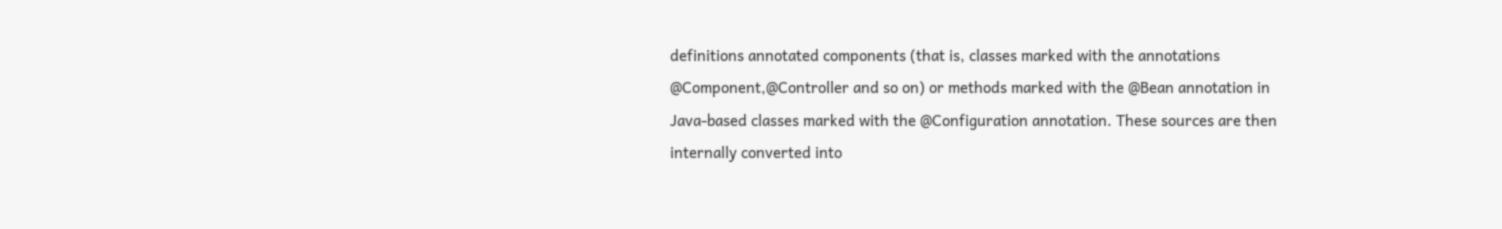definitions annotated components (that is, classes marked with the annotations @Component,@Controller and so on) or methods marked with the @Bean annotation in Java-based classes marked with the @Configuration annotation. These sources are then internally converted into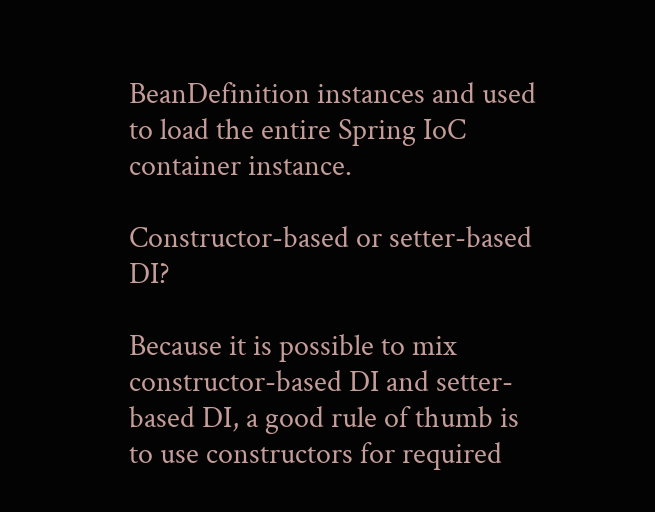BeanDefinition instances and used to load the entire Spring IoC container instance.

Constructor-based or setter-based DI?

Because it is possible to mix constructor-based DI and setter-based DI, a good rule of thumb is to use constructors for required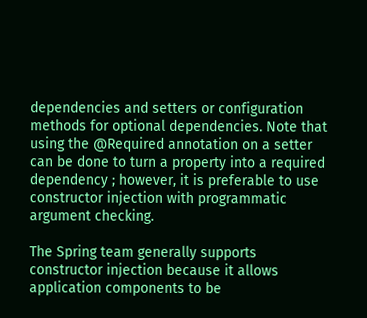dependencies and setters or configuration methods for optional dependencies. Note that using the @Required annotation on a setter can be done to turn a property into a required dependency ; however, it is preferable to use constructor injection with programmatic argument checking.

The Spring team generally supports constructor injection because it allows application components to be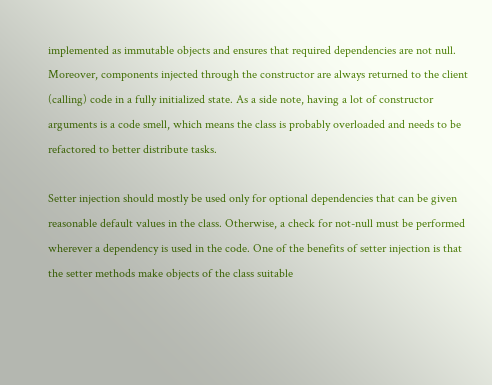implemented as immutable objects and ensures that required dependencies are not null. Moreover, components injected through the constructor are always returned to the client (calling) code in a fully initialized state. As a side note, having a lot of constructor arguments is a code smell, which means the class is probably overloaded and needs to be refactored to better distribute tasks.

Setter injection should mostly be used only for optional dependencies that can be given reasonable default values in the class. Otherwise, a check for not-null must be performed wherever a dependency is used in the code. One of the benefits of setter injection is that the setter methods make objects of the class suitable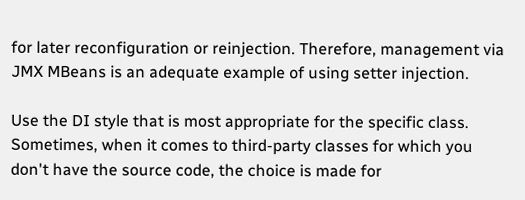for later reconfiguration or reinjection. Therefore, management via JMX MBeans is an adequate example of using setter injection.

Use the DI style that is most appropriate for the specific class. Sometimes, when it comes to third-party classes for which you don't have the source code, the choice is made for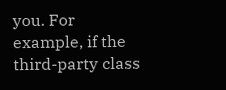you. For example, if the third-party class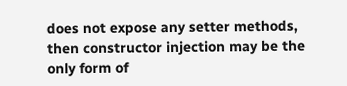does not expose any setter methods, then constructor injection may be the only form of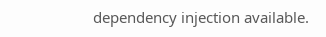dependency injection available.